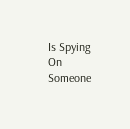Is Spying On Someone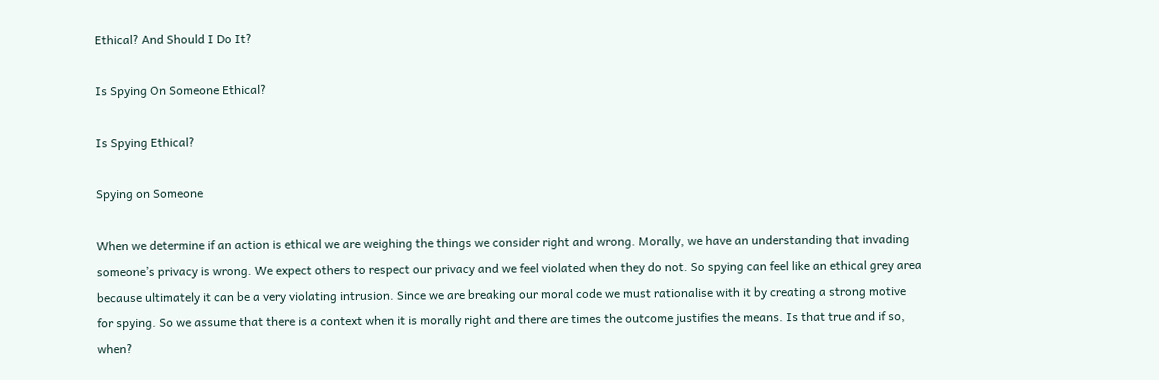Ethical? And Should I Do It?

Is Spying On Someone Ethical?

Is Spying Ethical?

Spying on Someone

When we determine if an action is ethical we are weighing the things we consider right and wrong. Morally, we have an understanding that invading someone’s privacy is wrong. We expect others to respect our privacy and we feel violated when they do not. So spying can feel like an ethical grey area because ultimately it can be a very violating intrusion. Since we are breaking our moral code we must rationalise with it by creating a strong motive for spying. So we assume that there is a context when it is morally right and there are times the outcome justifies the means. Is that true and if so, when?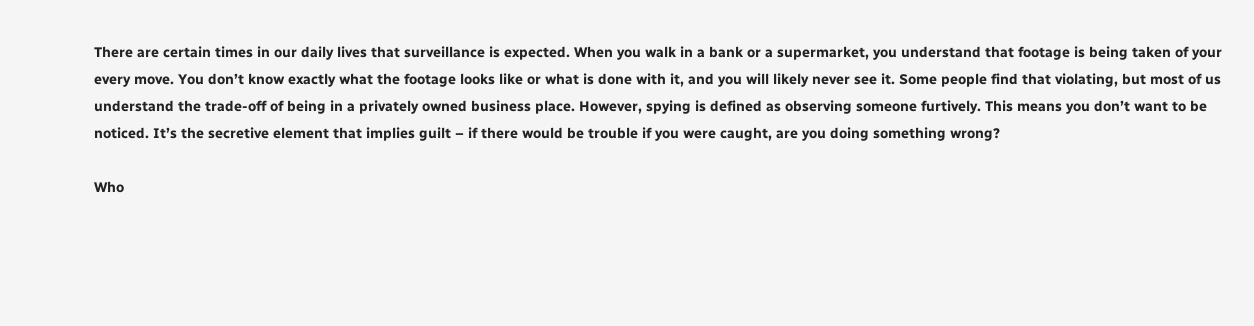There are certain times in our daily lives that surveillance is expected. When you walk in a bank or a supermarket, you understand that footage is being taken of your every move. You don’t know exactly what the footage looks like or what is done with it, and you will likely never see it. Some people find that violating, but most of us understand the trade-off of being in a privately owned business place. However, spying is defined as observing someone furtively. This means you don’t want to be noticed. It’s the secretive element that implies guilt – if there would be trouble if you were caught, are you doing something wrong?

Who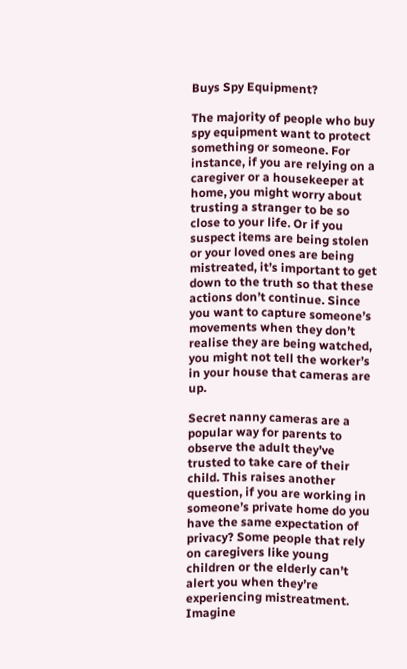Buys Spy Equipment?

The majority of people who buy spy equipment want to protect something or someone. For instance, if you are relying on a caregiver or a housekeeper at home, you might worry about trusting a stranger to be so close to your life. Or if you suspect items are being stolen or your loved ones are being mistreated, it’s important to get down to the truth so that these actions don’t continue. Since you want to capture someone’s movements when they don’t realise they are being watched, you might not tell the worker’s in your house that cameras are up.

Secret nanny cameras are a popular way for parents to observe the adult they’ve trusted to take care of their child. This raises another question, if you are working in someone’s private home do you have the same expectation of privacy? Some people that rely on caregivers like young children or the elderly can’t alert you when they’re experiencing mistreatment. Imagine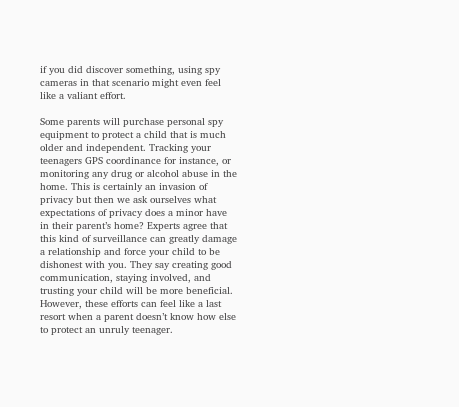if you did discover something, using spy cameras in that scenario might even feel like a valiant effort.

Some parents will purchase personal spy equipment to protect a child that is much older and independent. Tracking your teenagers GPS coordinance for instance, or monitoring any drug or alcohol abuse in the home. This is certainly an invasion of privacy but then we ask ourselves what expectations of privacy does a minor have in their parent’s home? Experts agree that this kind of surveillance can greatly damage a relationship and force your child to be dishonest with you. They say creating good communication, staying involved, and trusting your child will be more beneficial. However, these efforts can feel like a last resort when a parent doesn’t know how else to protect an unruly teenager.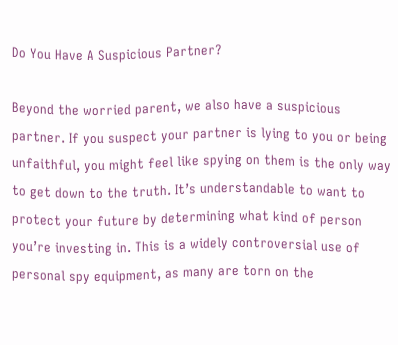Do You Have A Suspicious Partner?

Beyond the worried parent, we also have a suspicious partner. If you suspect your partner is lying to you or being unfaithful, you might feel like spying on them is the only way to get down to the truth. It’s understandable to want to protect your future by determining what kind of person you’re investing in. This is a widely controversial use of personal spy equipment, as many are torn on the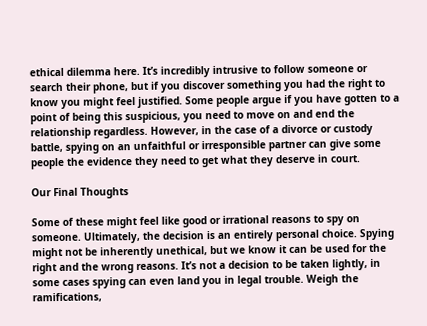ethical dilemma here. It’s incredibly intrusive to follow someone or search their phone, but if you discover something you had the right to know you might feel justified. Some people argue if you have gotten to a point of being this suspicious, you need to move on and end the relationship regardless. However, in the case of a divorce or custody battle, spying on an unfaithful or irresponsible partner can give some people the evidence they need to get what they deserve in court.

Our Final Thoughts

Some of these might feel like good or irrational reasons to spy on someone. Ultimately, the decision is an entirely personal choice. Spying might not be inherently unethical, but we know it can be used for the right and the wrong reasons. It’s not a decision to be taken lightly, in some cases spying can even land you in legal trouble. Weigh the ramifications,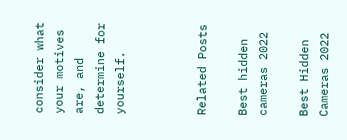consider what your motives are, and determine for yourself.



Related Posts

Best hidden cameras 2022

Best Hidden Cameras 2022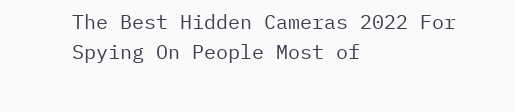The Best Hidden Cameras 2022 For Spying On People Most of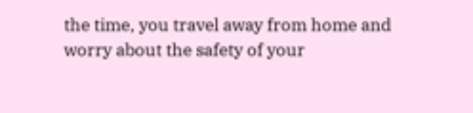the time, you travel away from home and worry about the safety of your